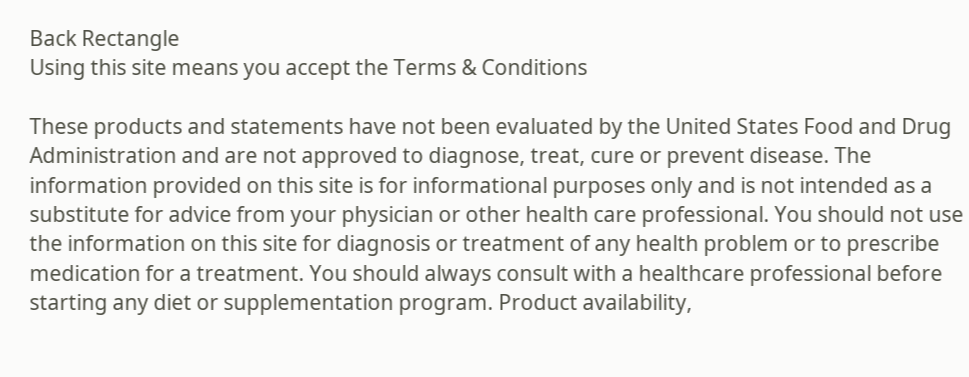Back Rectangle
Using this site means you accept the Terms & Conditions

These products and statements have not been evaluated by the United States Food and Drug Administration and are not approved to diagnose, treat, cure or prevent disease. The information provided on this site is for informational purposes only and is not intended as a substitute for advice from your physician or other health care professional. You should not use the information on this site for diagnosis or treatment of any health problem or to prescribe medication for a treatment. You should always consult with a healthcare professional before starting any diet or supplementation program. Product availability,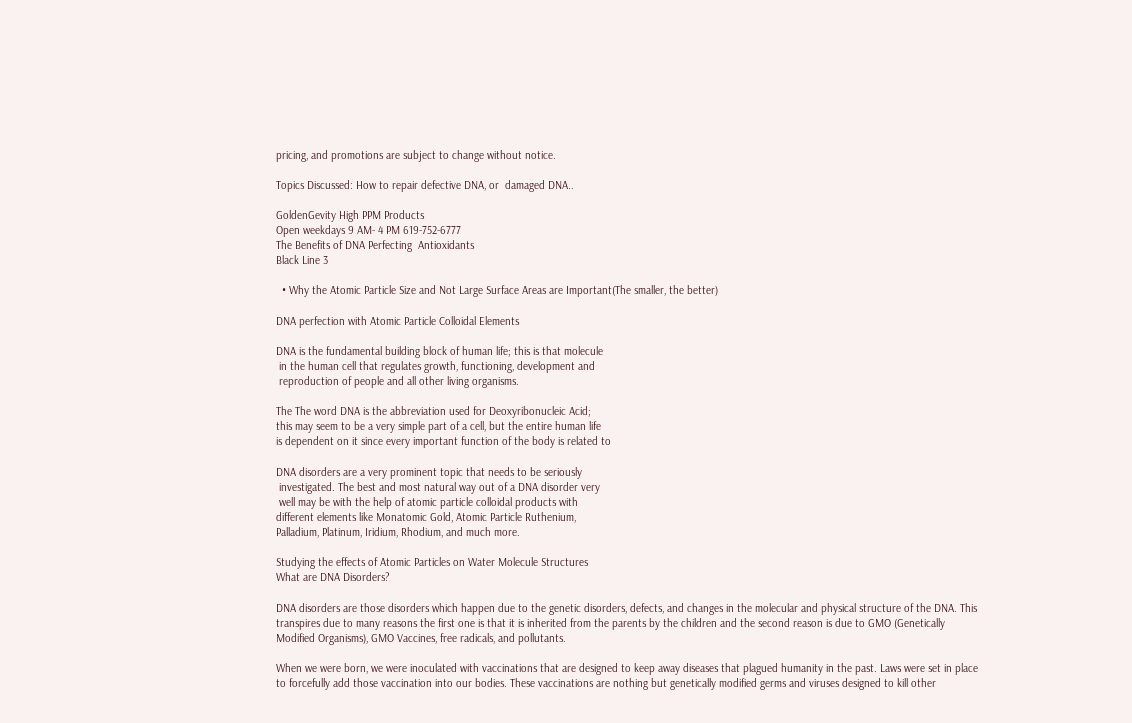pricing, and promotions are subject to change without notice.

Topics Discussed: How to repair defective DNA, or  damaged DNA..

GoldenGevity High PPM Products
Open weekdays 9 AM- 4 PM 619-752-6777
The Benefits of DNA Perfecting  Antioxidants
Black Line 3

  • Why the Atomic Particle Size and Not Large Surface Areas are Important(The smaller, the better)

DNA perfection with Atomic Particle Colloidal Elements

DNA is the fundamental building block of human life; this is that molecule
 in the human cell that regulates growth, functioning, development and
 reproduction of people and all other living organisms.

The The word DNA is the abbreviation used for Deoxyribonucleic Acid;
this may seem to be a very simple part of a cell, but the entire human life
is dependent on it since every important function of the body is related to

DNA disorders are a very prominent topic that needs to be seriously
 investigated. The best and most natural way out of a DNA disorder very
 well may be with the help of atomic particle colloidal products with
different elements like Monatomic Gold, Atomic Particle Ruthenium,
Palladium, Platinum, Iridium, Rhodium, and much more.

Studying the effects of Atomic Particles on Water Molecule Structures
What are DNA Disorders?

DNA disorders are those disorders which happen due to the genetic disorders, defects, and changes in the molecular and physical structure of the DNA. This transpires due to many reasons the first one is that it is inherited from the parents by the children and the second reason is due to GMO (Genetically Modified Organisms), GMO Vaccines, free radicals, and pollutants.

When we were born, we were inoculated with vaccinations that are designed to keep away diseases that plagued humanity in the past. Laws were set in place to forcefully add those vaccination into our bodies. These vaccinations are nothing but genetically modified germs and viruses designed to kill other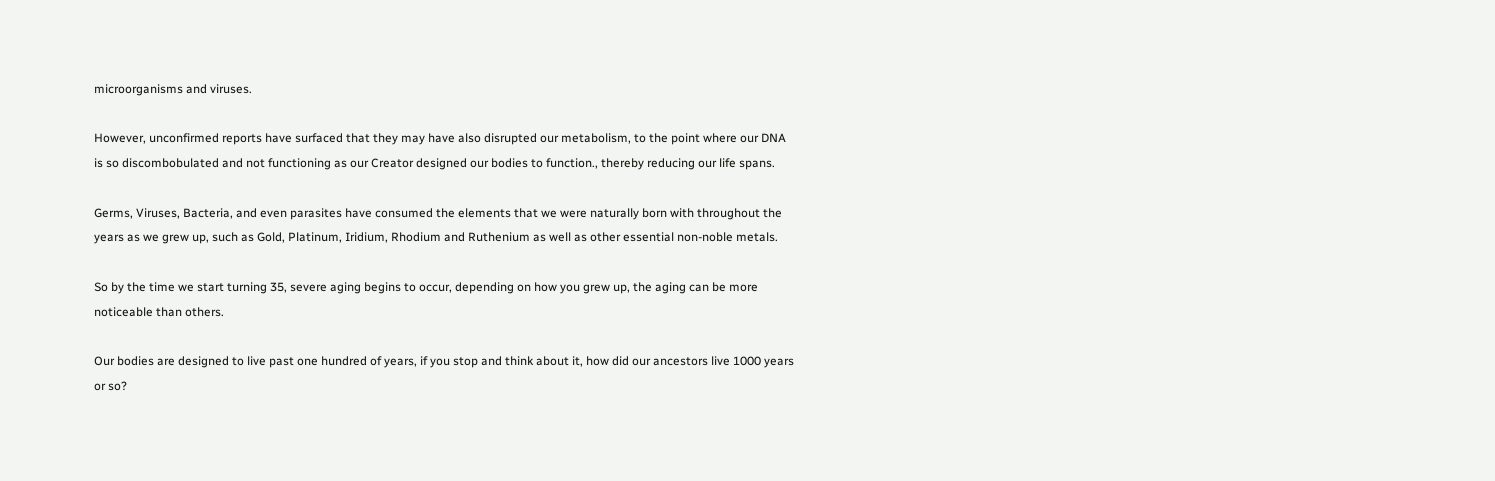microorganisms and viruses.

However, unconfirmed reports have surfaced that they may have also disrupted our metabolism, to the point where our DNA is so discombobulated and not functioning as our Creator designed our bodies to function., thereby reducing our life spans.

Germs, Viruses, Bacteria, and even parasites have consumed the elements that we were naturally born with throughout the years as we grew up, such as Gold, Platinum, Iridium, Rhodium and Ruthenium as well as other essential non-noble metals.

So by the time we start turning 35, severe aging begins to occur, depending on how you grew up, the aging can be more noticeable than others.

Our bodies are designed to live past one hundred of years, if you stop and think about it, how did our ancestors live 1000 years or so?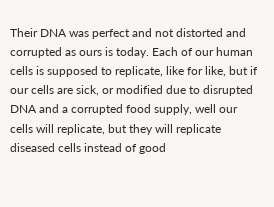Their DNA was perfect and not distorted and corrupted as ours is today. Each of our human cells is supposed to replicate, like for like, but if our cells are sick, or modified due to disrupted DNA and a corrupted food supply, well our cells will replicate, but they will replicate diseased cells instead of good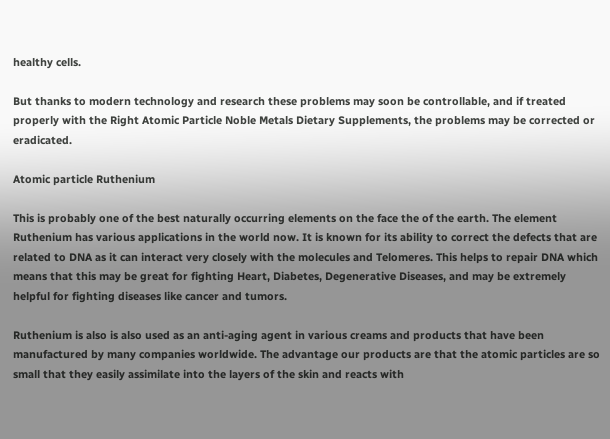healthy cells.

But thanks to modern technology and research these problems may soon be controllable, and if treated properly with the Right Atomic Particle Noble Metals Dietary Supplements, the problems may be corrected or eradicated.

Atomic particle Ruthenium

This is probably one of the best naturally occurring elements on the face the of the earth. The element Ruthenium has various applications in the world now. It is known for its ability to correct the defects that are related to DNA as it can interact very closely with the molecules and Telomeres. This helps to repair DNA which means that this may be great for fighting Heart, Diabetes, Degenerative Diseases, and may be extremely helpful for fighting diseases like cancer and tumors.

Ruthenium is also is also used as an anti-aging agent in various creams and products that have been manufactured by many companies worldwide. The advantage our products are that the atomic particles are so small that they easily assimilate into the layers of the skin and reacts with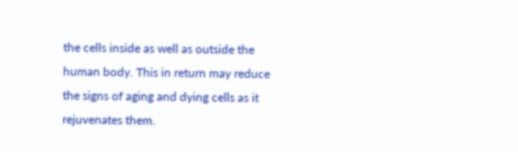the cells inside as well as outside the human body. This in return may reduce the signs of aging and dying cells as it rejuvenates them.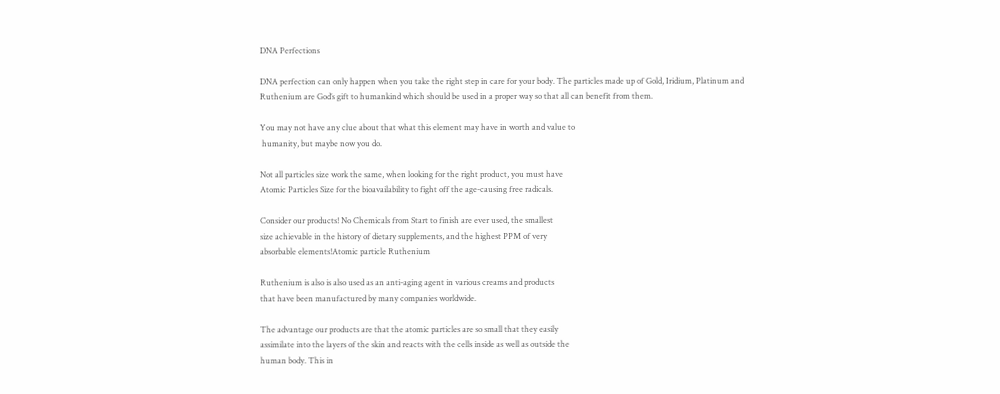DNA Perfections

DNA perfection can only happen when you take the right step in care for your body. The particles made up of Gold, Iridium, Platinum and Ruthenium are God’s gift to humankind which should be used in a proper way so that all can benefit from them.

You may not have any clue about that what this element may have in worth and value to
 humanity, but maybe now you do.

Not all particles size work the same, when looking for the right product, you must have
Atomic Particles Size for the bioavailability to fight off the age-causing free radicals.

Consider our products! No Chemicals from Start to finish are ever used, the smallest
size achievable in the history of dietary supplements, and the highest PPM of very
absorbable elements!Atomic particle Ruthenium

Ruthenium is also is also used as an anti-aging agent in various creams and products
that have been manufactured by many companies worldwide.

The advantage our products are that the atomic particles are so small that they easily
assimilate into the layers of the skin and reacts with the cells inside as well as outside the
human body. This in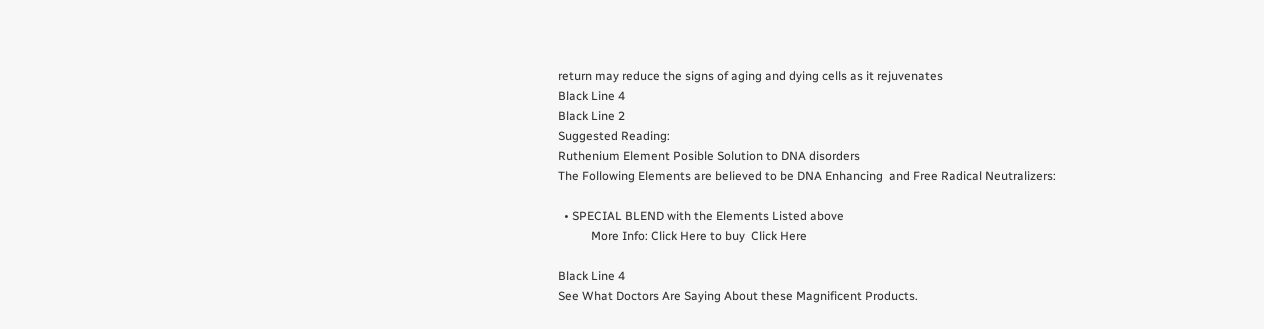return may reduce the signs of aging and dying cells as it rejuvenates
Black Line 4
Black Line 2
Suggested Reading:
Ruthenium Element Posible Solution to DNA disorders
The Following Elements are believed to be DNA Enhancing  and Free Radical Neutralizers:

  • SPECIAL BLEND with the Elements Listed above
           More Info: Click Here to buy  Click Here

Black Line 4
See What Doctors Are Saying About these Magnificent Products.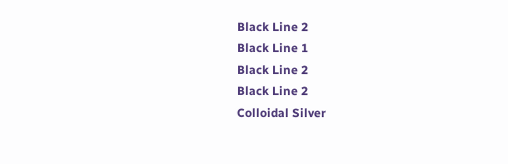Black Line 2
Black Line 1
Black Line 2
Black Line 2
Colloidal Silver